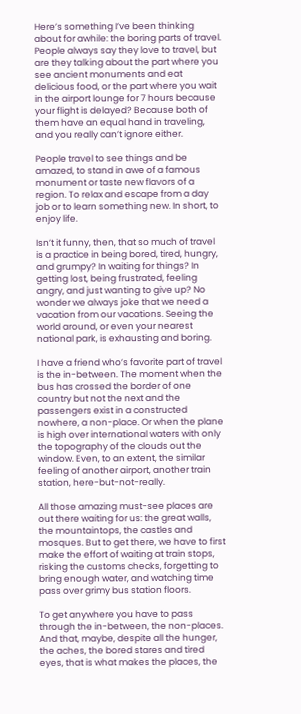Here’s something I’ve been thinking about for awhile: the boring parts of travel. People always say they love to travel, but are they talking about the part where you see ancient monuments and eat delicious food, or the part where you wait in the airport lounge for 7 hours because your flight is delayed? Because both of them have an equal hand in traveling, and you really can’t ignore either.

People travel to see things and be amazed, to stand in awe of a famous monument or taste new flavors of a region. To relax and escape from a day job or to learn something new. In short, to enjoy life.

Isn’t it funny, then, that so much of travel is a practice in being bored, tired, hungry, and grumpy? In waiting for things? In getting lost, being frustrated, feeling angry, and just wanting to give up? No wonder we always joke that we need a vacation from our vacations. Seeing the world around, or even your nearest national park, is exhausting and boring.

I have a friend who’s favorite part of travel is the in-between. The moment when the bus has crossed the border of one country but not the next and the passengers exist in a constructed nowhere, a non-place. Or when the plane is high over international waters with only the topography of the clouds out the window. Even, to an extent, the similar feeling of another airport, another train station, here-but-not-really.

All those amazing must-see places are out there waiting for us: the great walls, the mountaintops, the castles and mosques. But to get there, we have to first make the effort of waiting at train stops, risking the customs checks, forgetting to bring enough water, and watching time pass over grimy bus station floors.

To get anywhere you have to pass through the in-between, the non-places. And that, maybe, despite all the hunger, the aches, the bored stares and tired eyes, that is what makes the places, the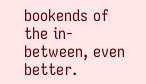bookends of the in-between, even better.